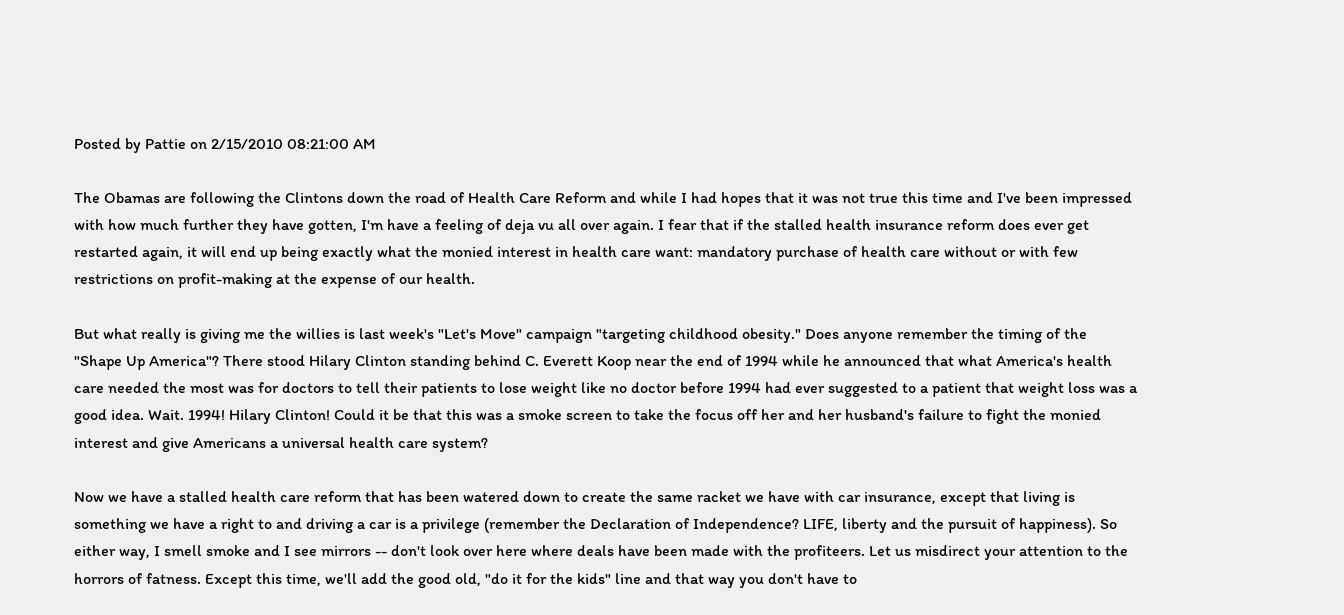Posted by Pattie on 2/15/2010 08:21:00 AM

The Obamas are following the Clintons down the road of Health Care Reform and while I had hopes that it was not true this time and I've been impressed with how much further they have gotten, I'm have a feeling of deja vu all over again. I fear that if the stalled health insurance reform does ever get restarted again, it will end up being exactly what the monied interest in health care want: mandatory purchase of health care without or with few restrictions on profit-making at the expense of our health.

But what really is giving me the willies is last week's "Let's Move" campaign "targeting childhood obesity." Does anyone remember the timing of the "Shape Up America"? There stood Hilary Clinton standing behind C. Everett Koop near the end of 1994 while he announced that what America's health care needed the most was for doctors to tell their patients to lose weight like no doctor before 1994 had ever suggested to a patient that weight loss was a good idea. Wait. 1994! Hilary Clinton! Could it be that this was a smoke screen to take the focus off her and her husband's failure to fight the monied interest and give Americans a universal health care system?

Now we have a stalled health care reform that has been watered down to create the same racket we have with car insurance, except that living is something we have a right to and driving a car is a privilege (remember the Declaration of Independence? LIFE, liberty and the pursuit of happiness). So either way, I smell smoke and I see mirrors -- don't look over here where deals have been made with the profiteers. Let us misdirect your attention to the horrors of fatness. Except this time, we'll add the good old, "do it for the kids" line and that way you don't have to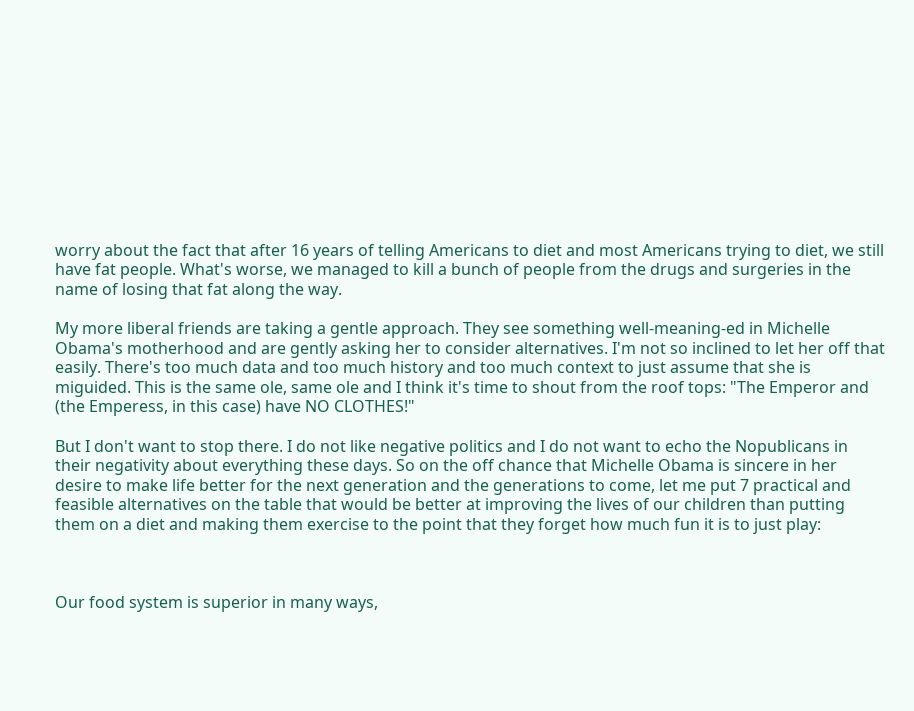worry about the fact that after 16 years of telling Americans to diet and most Americans trying to diet, we still have fat people. What's worse, we managed to kill a bunch of people from the drugs and surgeries in the name of losing that fat along the way.

My more liberal friends are taking a gentle approach. They see something well-meaning-ed in Michelle Obama's motherhood and are gently asking her to consider alternatives. I'm not so inclined to let her off that easily. There's too much data and too much history and too much context to just assume that she is miguided. This is the same ole, same ole and I think it's time to shout from the roof tops: "The Emperor and (the Emperess, in this case) have NO CLOTHES!"

But I don't want to stop there. I do not like negative politics and I do not want to echo the Nopublicans in their negativity about everything these days. So on the off chance that Michelle Obama is sincere in her desire to make life better for the next generation and the generations to come, let me put 7 practical and feasible alternatives on the table that would be better at improving the lives of our children than putting them on a diet and making them exercise to the point that they forget how much fun it is to just play:



Our food system is superior in many ways,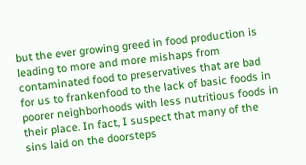but the ever growing greed in food production is leading to more and more mishaps from contaminated food to preservatives that are bad for us to frankenfood to the lack of basic foods in poorer neighborhoods with less nutritious foods in their place. In fact, I suspect that many of the sins laid on the doorsteps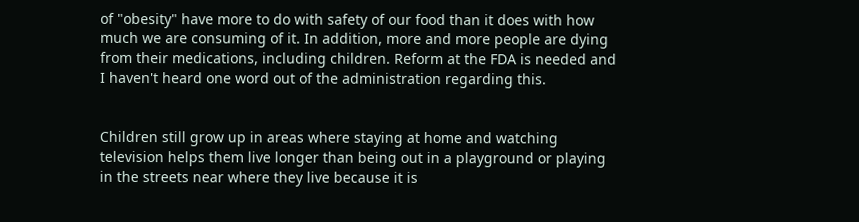of "obesity" have more to do with safety of our food than it does with how much we are consuming of it. In addition, more and more people are dying from their medications, including children. Reform at the FDA is needed and I haven't heard one word out of the administration regarding this.


Children still grow up in areas where staying at home and watching television helps them live longer than being out in a playground or playing in the streets near where they live because it is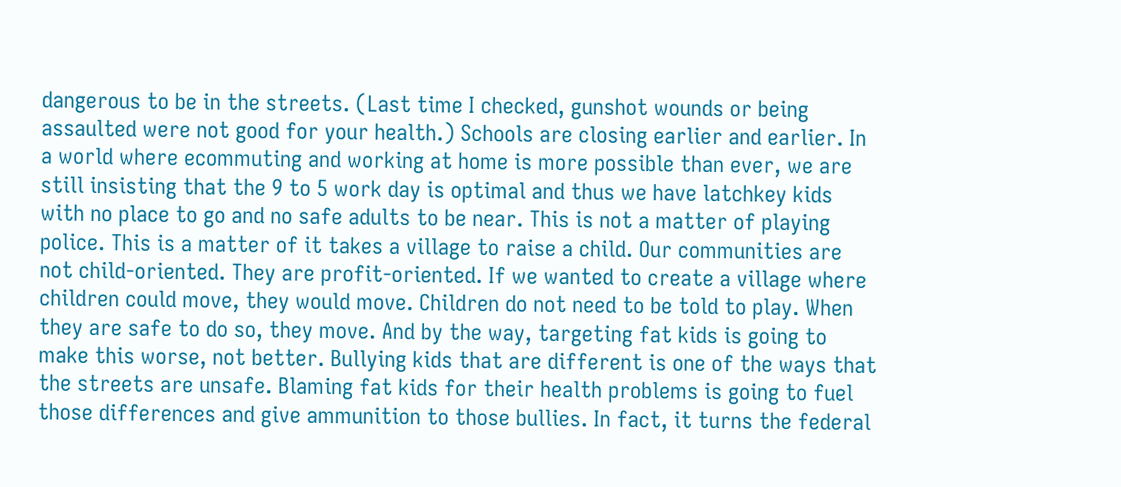dangerous to be in the streets. (Last time I checked, gunshot wounds or being assaulted were not good for your health.) Schools are closing earlier and earlier. In a world where ecommuting and working at home is more possible than ever, we are still insisting that the 9 to 5 work day is optimal and thus we have latchkey kids with no place to go and no safe adults to be near. This is not a matter of playing police. This is a matter of it takes a village to raise a child. Our communities are not child-oriented. They are profit-oriented. If we wanted to create a village where children could move, they would move. Children do not need to be told to play. When they are safe to do so, they move. And by the way, targeting fat kids is going to make this worse, not better. Bullying kids that are different is one of the ways that the streets are unsafe. Blaming fat kids for their health problems is going to fuel those differences and give ammunition to those bullies. In fact, it turns the federal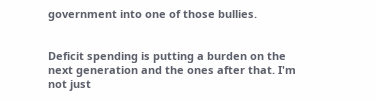government into one of those bullies.


Deficit spending is putting a burden on the next generation and the ones after that. I'm not just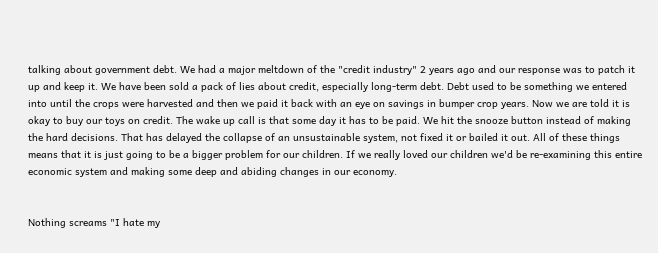talking about government debt. We had a major meltdown of the "credit industry" 2 years ago and our response was to patch it up and keep it. We have been sold a pack of lies about credit, especially long-term debt. Debt used to be something we entered into until the crops were harvested and then we paid it back with an eye on savings in bumper crop years. Now we are told it is okay to buy our toys on credit. The wake up call is that some day it has to be paid. We hit the snooze button instead of making the hard decisions. That has delayed the collapse of an unsustainable system, not fixed it or bailed it out. All of these things means that it is just going to be a bigger problem for our children. If we really loved our children we'd be re-examining this entire economic system and making some deep and abiding changes in our economy.


Nothing screams "I hate my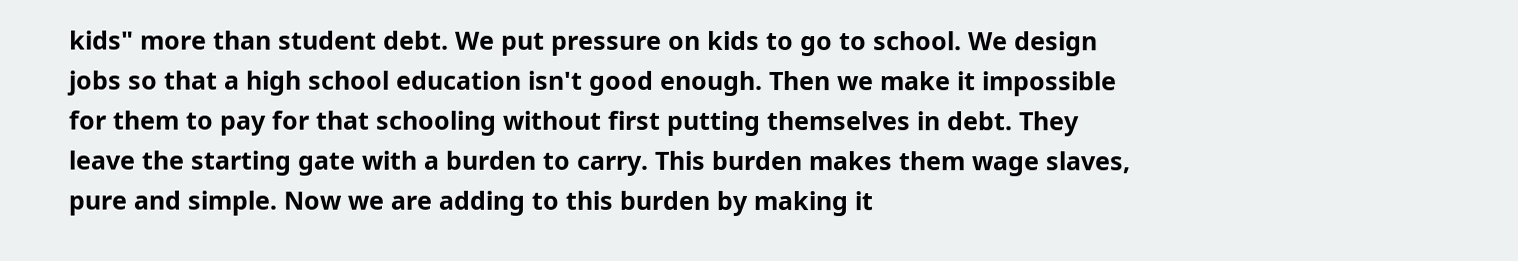kids" more than student debt. We put pressure on kids to go to school. We design jobs so that a high school education isn't good enough. Then we make it impossible for them to pay for that schooling without first putting themselves in debt. They leave the starting gate with a burden to carry. This burden makes them wage slaves, pure and simple. Now we are adding to this burden by making it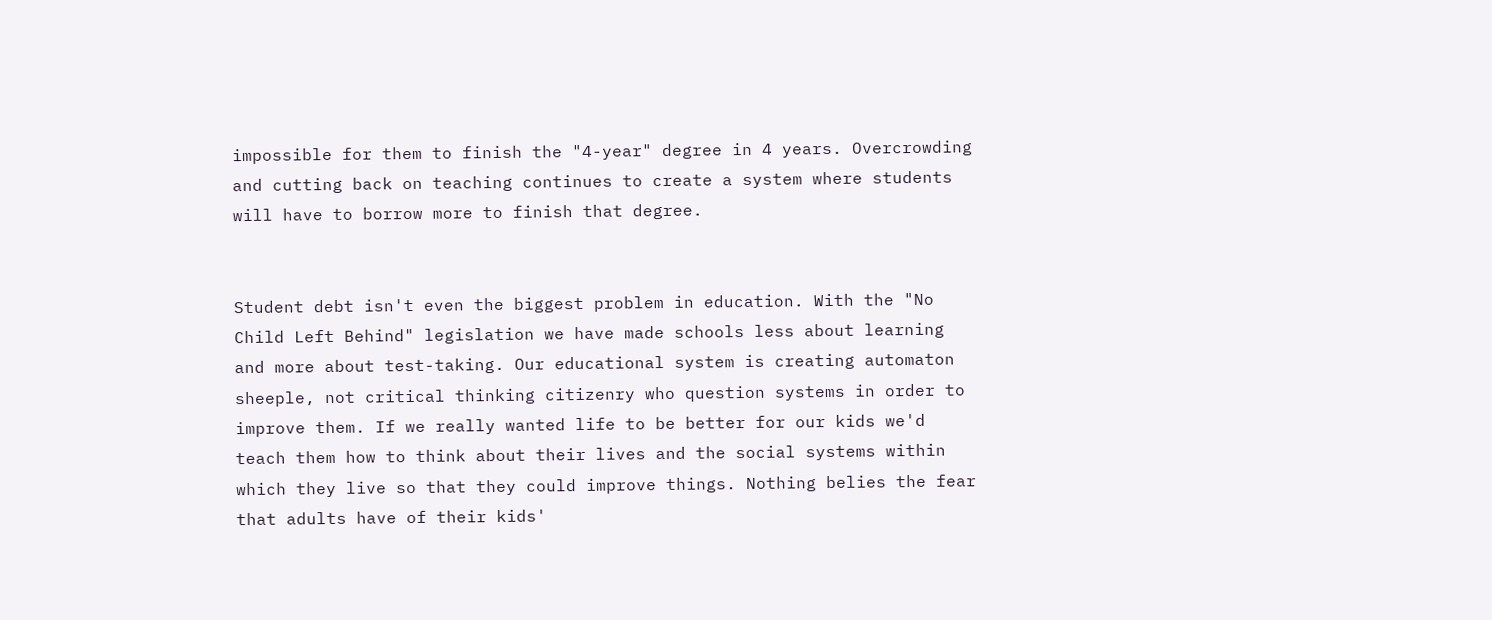impossible for them to finish the "4-year" degree in 4 years. Overcrowding and cutting back on teaching continues to create a system where students will have to borrow more to finish that degree.


Student debt isn't even the biggest problem in education. With the "No Child Left Behind" legislation we have made schools less about learning and more about test-taking. Our educational system is creating automaton sheeple, not critical thinking citizenry who question systems in order to improve them. If we really wanted life to be better for our kids we'd teach them how to think about their lives and the social systems within which they live so that they could improve things. Nothing belies the fear that adults have of their kids'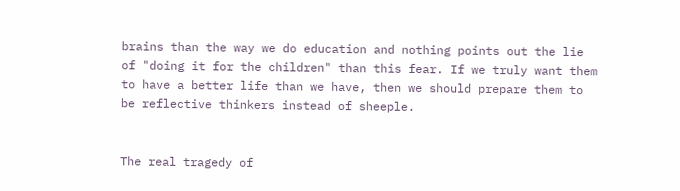brains than the way we do education and nothing points out the lie of "doing it for the children" than this fear. If we truly want them to have a better life than we have, then we should prepare them to be reflective thinkers instead of sheeple.


The real tragedy of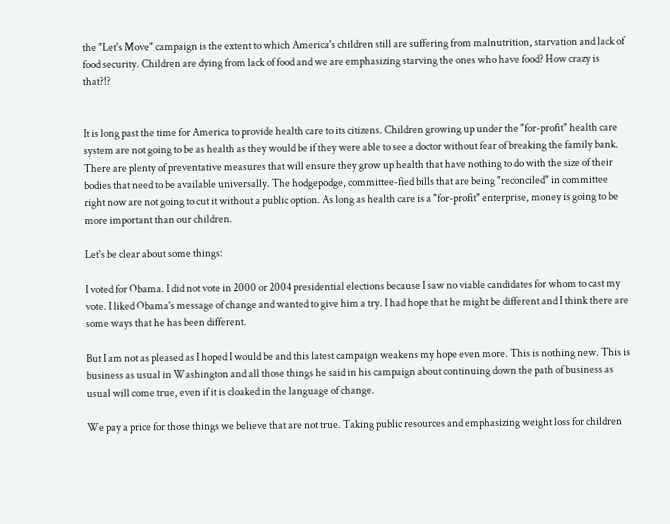the "Let's Move" campaign is the extent to which America's children still are suffering from malnutrition, starvation and lack of food security. Children are dying from lack of food and we are emphasizing starving the ones who have food? How crazy is that?!?


It is long past the time for America to provide health care to its citizens. Children growing up under the "for-profit" health care system are not going to be as health as they would be if they were able to see a doctor without fear of breaking the family bank. There are plenty of preventative measures that will ensure they grow up health that have nothing to do with the size of their bodies that need to be available universally. The hodgepodge, committee-fied bills that are being "reconciled" in committee right now are not going to cut it without a public option. As long as health care is a "for-profit" enterprise, money is going to be more important than our children.

Let's be clear about some things:

I voted for Obama. I did not vote in 2000 or 2004 presidential elections because I saw no viable candidates for whom to cast my vote. I liked Obama's message of change and wanted to give him a try. I had hope that he might be different and I think there are some ways that he has been different.

But I am not as pleased as I hoped I would be and this latest campaign weakens my hope even more. This is nothing new. This is business as usual in Washington and all those things he said in his campaign about continuing down the path of business as usual will come true, even if it is cloaked in the language of change.

We pay a price for those things we believe that are not true. Taking public resources and emphasizing weight loss for children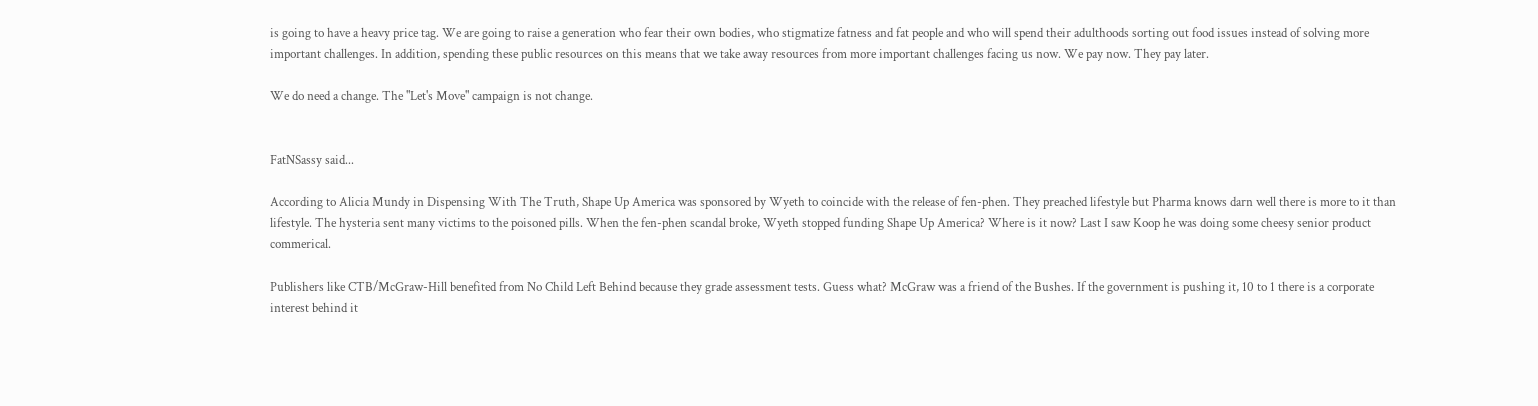is going to have a heavy price tag. We are going to raise a generation who fear their own bodies, who stigmatize fatness and fat people and who will spend their adulthoods sorting out food issues instead of solving more important challenges. In addition, spending these public resources on this means that we take away resources from more important challenges facing us now. We pay now. They pay later.

We do need a change. The "Let's Move" campaign is not change.


FatNSassy said...

According to Alicia Mundy in Dispensing With The Truth, Shape Up America was sponsored by Wyeth to coincide with the release of fen-phen. They preached lifestyle but Pharma knows darn well there is more to it than lifestyle. The hysteria sent many victims to the poisoned pills. When the fen-phen scandal broke, Wyeth stopped funding Shape Up America? Where is it now? Last I saw Koop he was doing some cheesy senior product commerical.

Publishers like CTB/McGraw-Hill benefited from No Child Left Behind because they grade assessment tests. Guess what? McGraw was a friend of the Bushes. If the government is pushing it, 10 to 1 there is a corporate interest behind it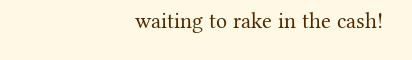waiting to rake in the cash!